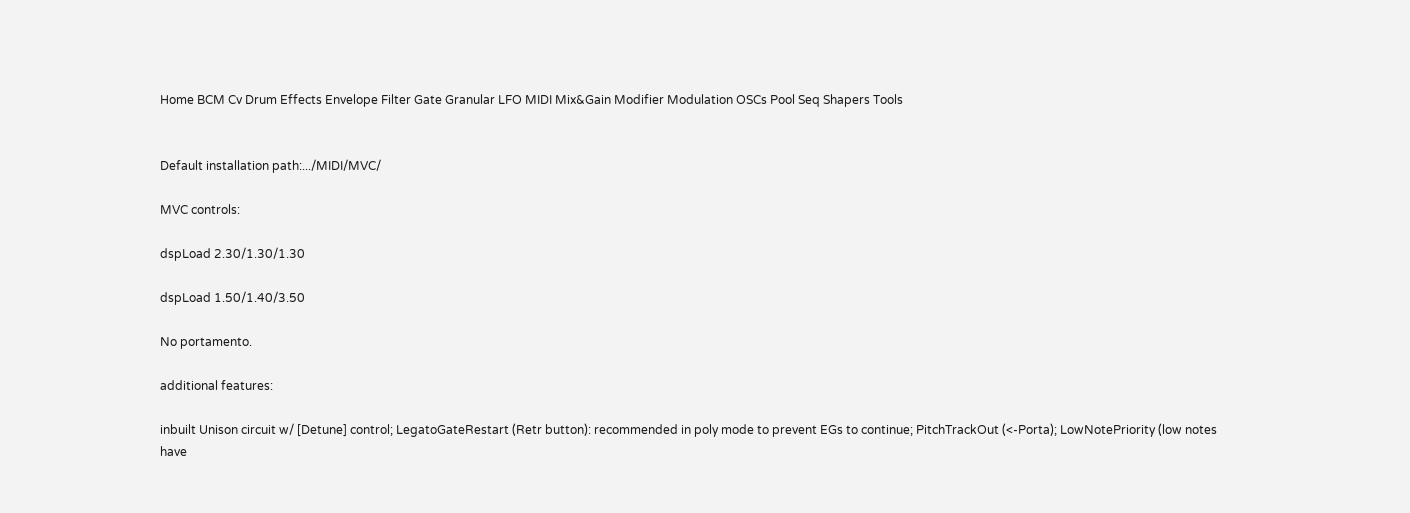Home BCM Cv Drum Effects Envelope Filter Gate Granular LFO MIDI Mix&Gain Modifier Modulation OSCs Pool Seq Shapers Tools


Default installation path:.../MIDI/MVC/

MVC controls:

dspLoad 2.30/1.30/1.30

dspLoad 1.50/1.40/3.50

No portamento.

additional features:

inbuilt Unison circuit w/ [Detune] control; LegatoGateRestart (Retr button): recommended in poly mode to prevent EGs to continue; PitchTrackOut (<-Porta); LowNotePriority (low notes have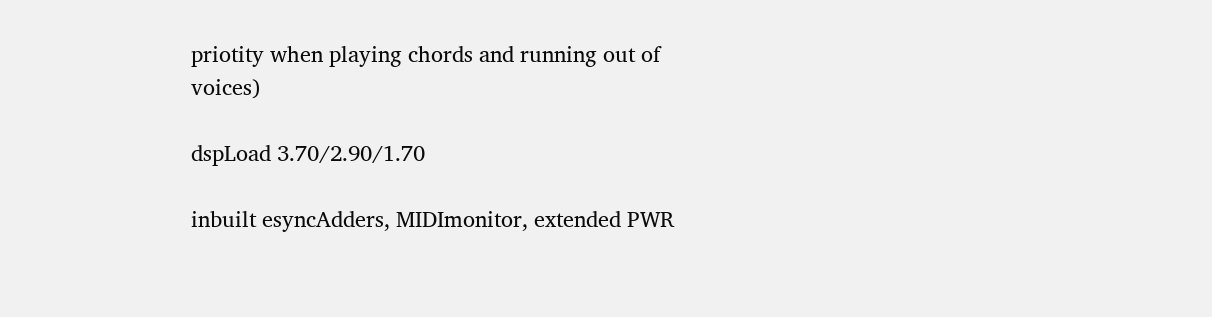priotity when playing chords and running out of voices)

dspLoad 3.70/2.90/1.70

inbuilt esyncAdders, MIDImonitor, extended PWR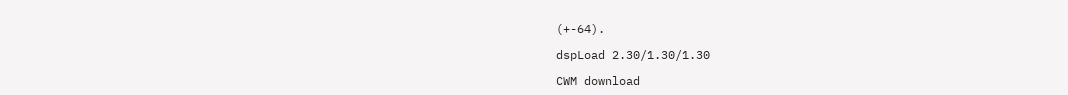(+-64).

dspLoad 2.30/1.30/1.30

CWM download